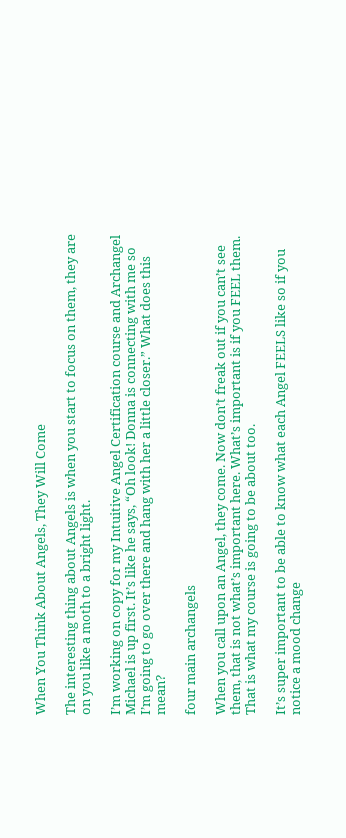When You Think About Angels, They Will Come

The interesting thing about Angels is when you start to focus on them, they are on you like a moth to a bright light.

I’m working on copy for my Intuitive Angel Certification course and Archangel Michael is up first. It’s like he says, “Oh look! Donna is connecting with me so I’m going to go over there and hang with her a little closer.” What does this mean?

four main archangels

When you call upon an Angel, they come. Now don’t freak out if you can’t see them, that is not what’s important here. What’s important is if you FEEL them. That is what my course is going to be about too.

It’s super important to be able to know what each Angel FEELS like so if you notice a mood change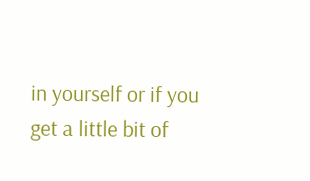in yourself or if you get a little bit of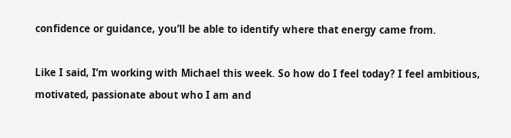confidence or guidance, you’ll be able to identify where that energy came from.

Like I said, I’m working with Michael this week. So how do I feel today? I feel ambitious, motivated, passionate about who I am and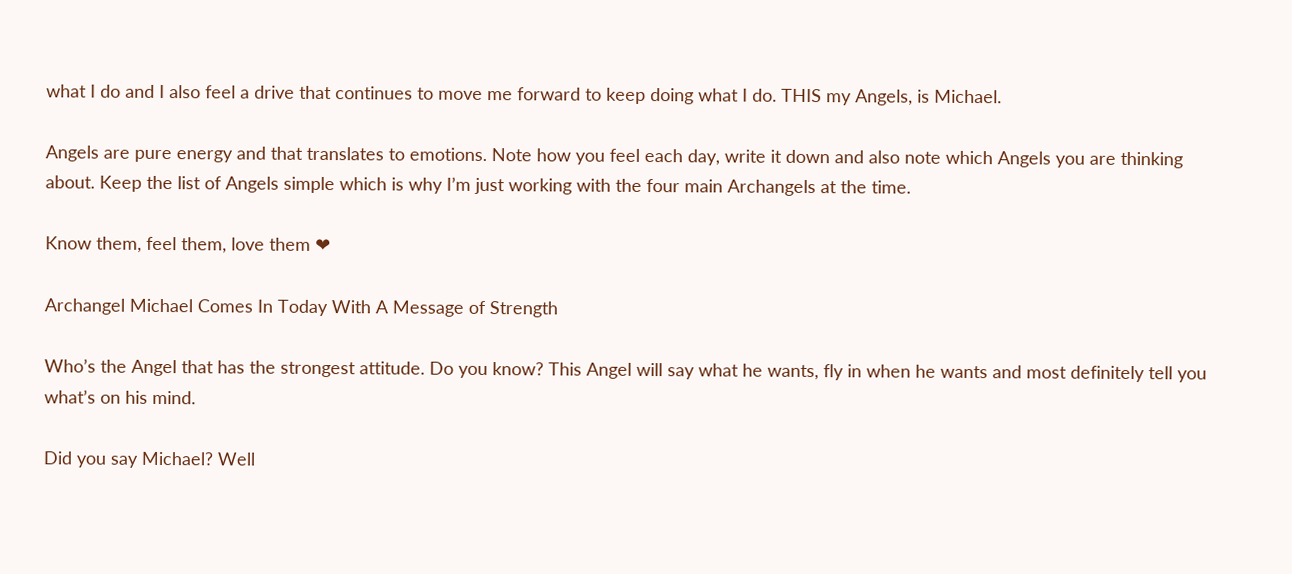what I do and I also feel a drive that continues to move me forward to keep doing what I do. THIS my Angels, is Michael.

Angels are pure energy and that translates to emotions. Note how you feel each day, write it down and also note which Angels you are thinking about. Keep the list of Angels simple which is why I’m just working with the four main Archangels at the time.

Know them, feel them, love them ❤

Archangel Michael Comes In Today With A Message of Strength

Who’s the Angel that has the strongest attitude. Do you know? This Angel will say what he wants, fly in when he wants and most definitely tell you what’s on his mind.

Did you say Michael? Well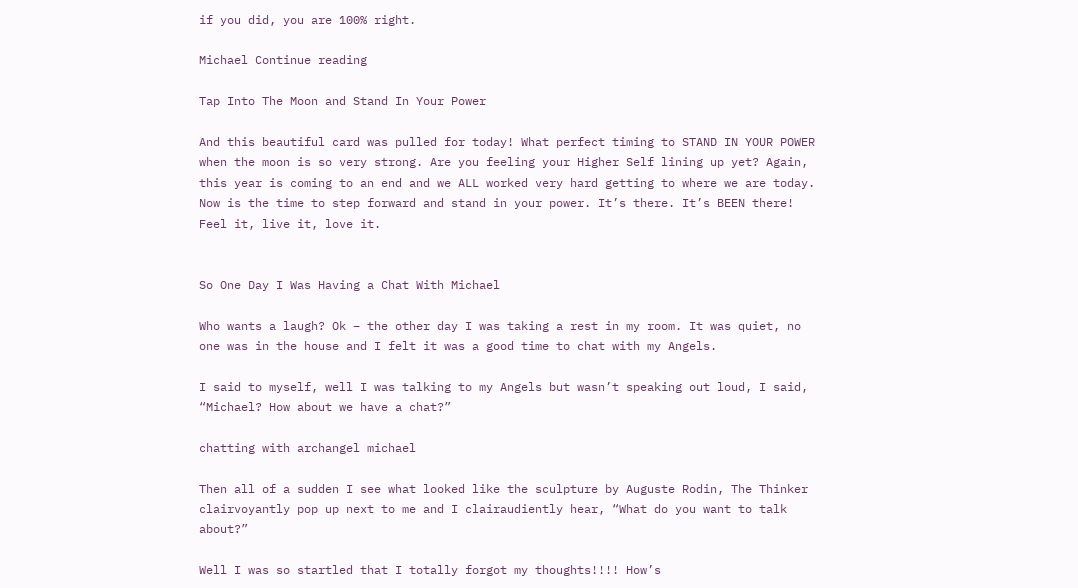if you did, you are 100% right.

Michael Continue reading

Tap Into The Moon and Stand In Your Power

And this beautiful card was pulled for today! What perfect timing to STAND IN YOUR POWER when the moon is so very strong. Are you feeling your Higher Self lining up yet? Again, this year is coming to an end and we ALL worked very hard getting to where we are today. Now is the time to step forward and stand in your power. It’s there. It’s BEEN there! Feel it, live it, love it.


So One Day I Was Having a Chat With Michael

Who wants a laugh? Ok – the other day I was taking a rest in my room. It was quiet, no one was in the house and I felt it was a good time to chat with my Angels.

I said to myself, well I was talking to my Angels but wasn’t speaking out loud, I said, “Michael? How about we have a chat?”

chatting with archangel michael

Then all of a sudden I see what looked like the sculpture by Auguste Rodin, The Thinker clairvoyantly pop up next to me and I clairaudiently hear, “What do you want to talk about?”

Well I was so startled that I totally forgot my thoughts!!!! How’s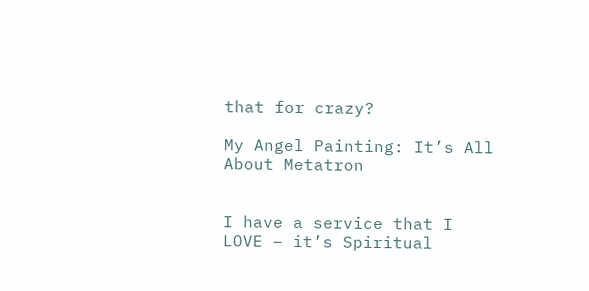that for crazy?

My Angel Painting: It’s All About Metatron


I have a service that I LOVE – it’s Spiritual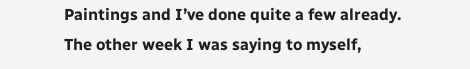Paintings and I’ve done quite a few already. The other week I was saying to myself,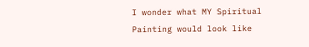I wonder what MY Spiritual Painting would look like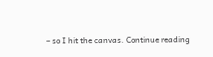– so I hit the canvas. Continue reading